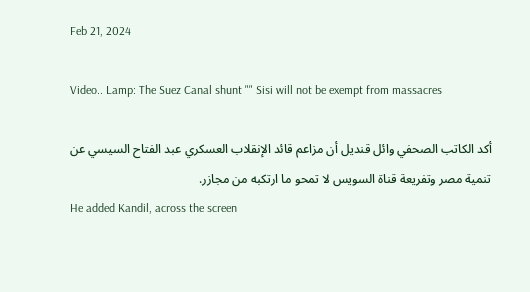Feb 21, 2024

Video.. Lamp: The Suez Canal shunt "" Sisi will not be exempt from massacres

أكد الكاتب الصحفي وائل قنديل أن مزاعم قائد الإنقلاب العسكري عبد الفتاح السيسي عن تنمية مصر وتفريعة قناة السويس لا تمحو ما ارتكبه من مجازر.
He added Kandil, across the screen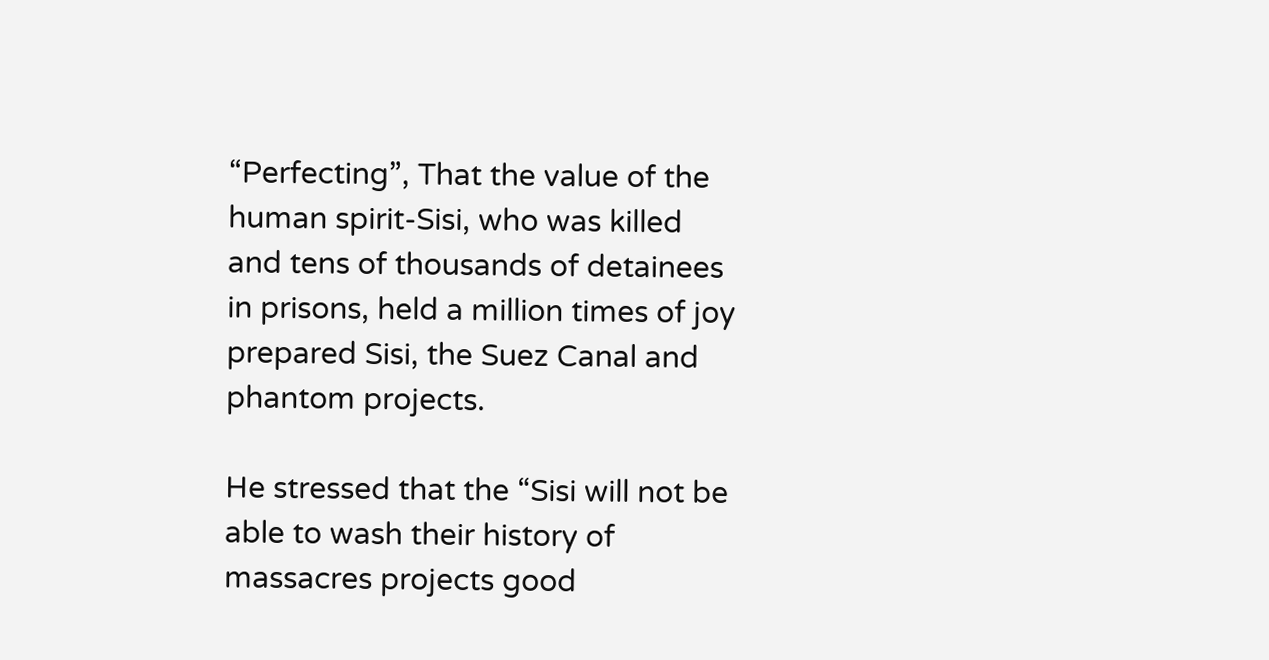“Perfecting”, That the value of the human spirit-Sisi, who was killed and tens of thousands of detainees in prisons, held a million times of joy prepared Sisi, the Suez Canal and phantom projects.

He stressed that the “Sisi will not be able to wash their history of massacres projects good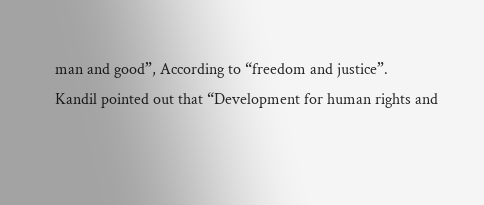man and good”, According to “freedom and justice”.
Kandil pointed out that “Development for human rights and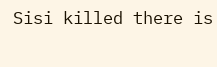Sisi killed there is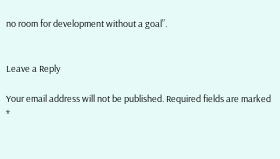no room for development without a goal”.


Leave a Reply

Your email address will not be published. Required fields are marked *